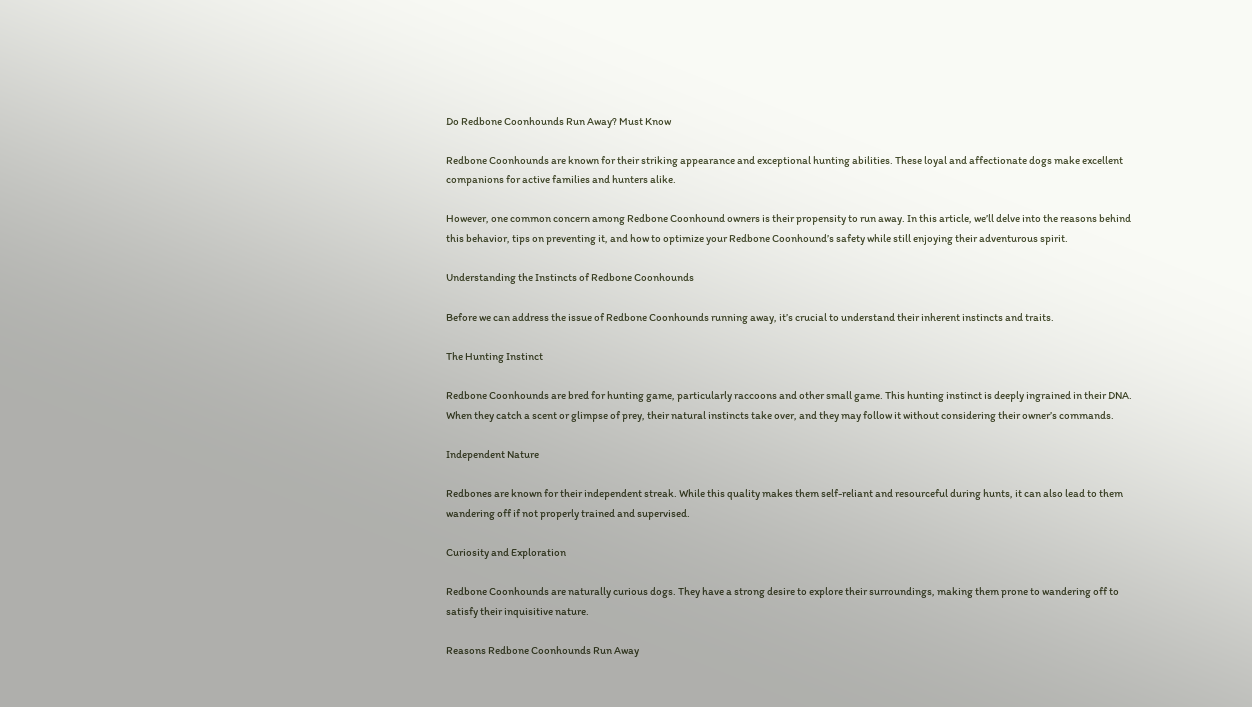Do Redbone Coonhounds Run Away? Must Know

Redbone Coonhounds are known for their striking appearance and exceptional hunting abilities. These loyal and affectionate dogs make excellent companions for active families and hunters alike.

However, one common concern among Redbone Coonhound owners is their propensity to run away. In this article, we’ll delve into the reasons behind this behavior, tips on preventing it, and how to optimize your Redbone Coonhound’s safety while still enjoying their adventurous spirit.

Understanding the Instincts of Redbone Coonhounds

Before we can address the issue of Redbone Coonhounds running away, it’s crucial to understand their inherent instincts and traits.

The Hunting Instinct

Redbone Coonhounds are bred for hunting game, particularly raccoons and other small game. This hunting instinct is deeply ingrained in their DNA. When they catch a scent or glimpse of prey, their natural instincts take over, and they may follow it without considering their owner’s commands.

Independent Nature

Redbones are known for their independent streak. While this quality makes them self-reliant and resourceful during hunts, it can also lead to them wandering off if not properly trained and supervised.

Curiosity and Exploration

Redbone Coonhounds are naturally curious dogs. They have a strong desire to explore their surroundings, making them prone to wandering off to satisfy their inquisitive nature.

Reasons Redbone Coonhounds Run Away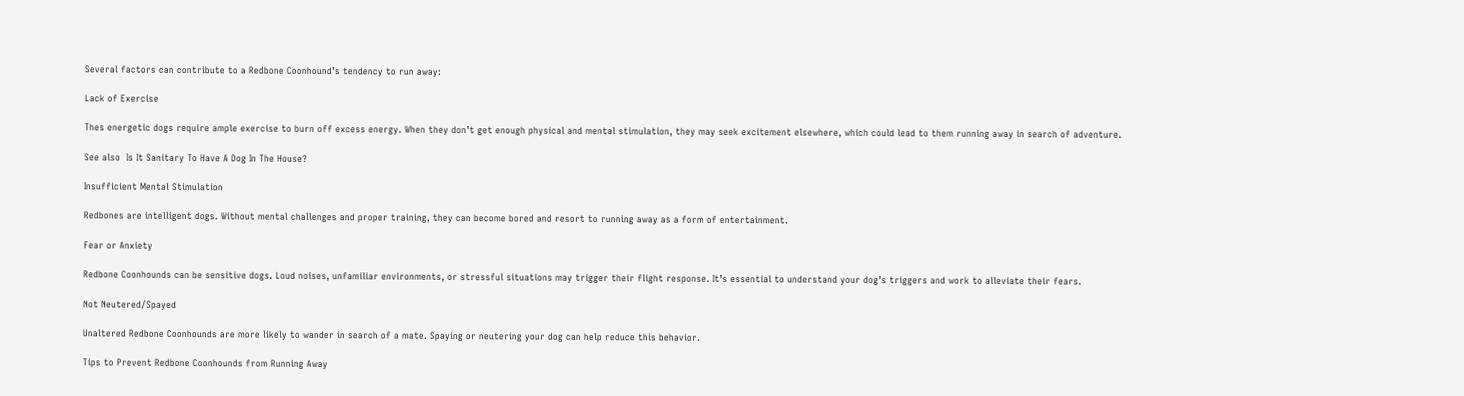Several factors can contribute to a Redbone Coonhound’s tendency to run away:

Lack of Exercise

Thes energetic dogs require ample exercise to burn off excess energy. When they don’t get enough physical and mental stimulation, they may seek excitement elsewhere, which could lead to them running away in search of adventure.

See also  Is It Sanitary To Have A Dog In The House?

Insufficient Mental Stimulation

Redbones are intelligent dogs. Without mental challenges and proper training, they can become bored and resort to running away as a form of entertainment.

Fear or Anxiety

Redbone Coonhounds can be sensitive dogs. Loud noises, unfamiliar environments, or stressful situations may trigger their flight response. It’s essential to understand your dog’s triggers and work to alleviate their fears.

Not Neutered/Spayed

Unaltered Redbone Coonhounds are more likely to wander in search of a mate. Spaying or neutering your dog can help reduce this behavior.

Tips to Prevent Redbone Coonhounds from Running Away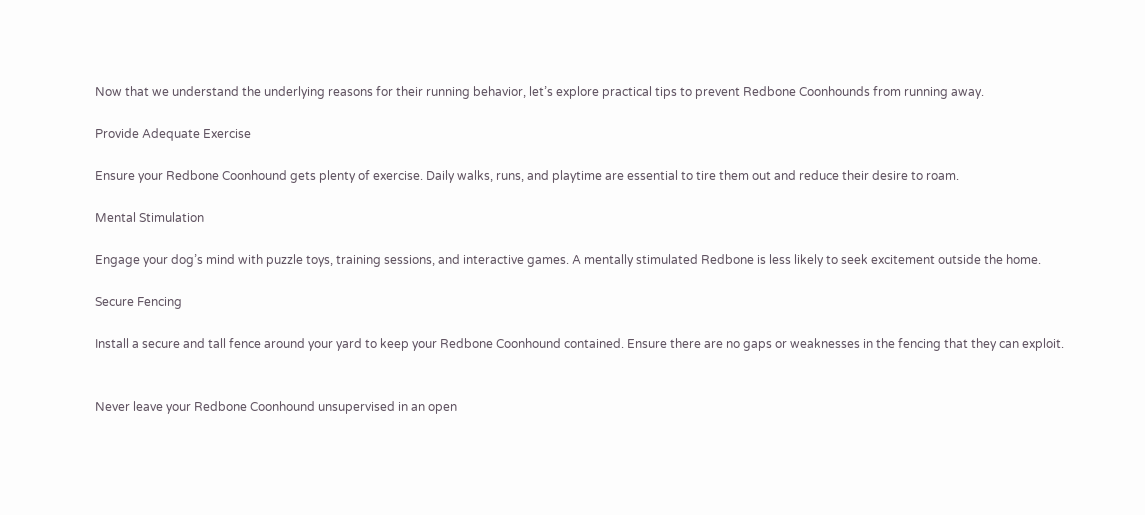Now that we understand the underlying reasons for their running behavior, let’s explore practical tips to prevent Redbone Coonhounds from running away.

Provide Adequate Exercise

Ensure your Redbone Coonhound gets plenty of exercise. Daily walks, runs, and playtime are essential to tire them out and reduce their desire to roam.

Mental Stimulation

Engage your dog’s mind with puzzle toys, training sessions, and interactive games. A mentally stimulated Redbone is less likely to seek excitement outside the home.

Secure Fencing

Install a secure and tall fence around your yard to keep your Redbone Coonhound contained. Ensure there are no gaps or weaknesses in the fencing that they can exploit.


Never leave your Redbone Coonhound unsupervised in an open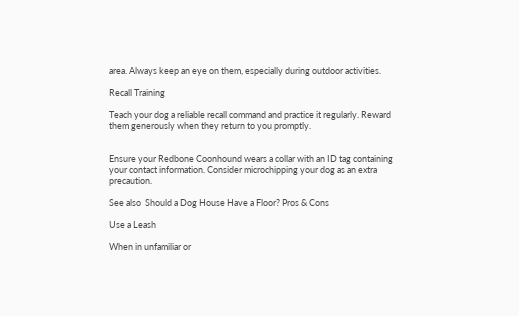area. Always keep an eye on them, especially during outdoor activities.

Recall Training

Teach your dog a reliable recall command and practice it regularly. Reward them generously when they return to you promptly.


Ensure your Redbone Coonhound wears a collar with an ID tag containing your contact information. Consider microchipping your dog as an extra precaution.

See also  Should a Dog House Have a Floor? Pros & Cons

Use a Leash

When in unfamiliar or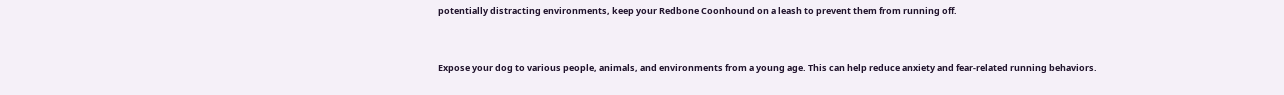potentially distracting environments, keep your Redbone Coonhound on a leash to prevent them from running off.


Expose your dog to various people, animals, and environments from a young age. This can help reduce anxiety and fear-related running behaviors.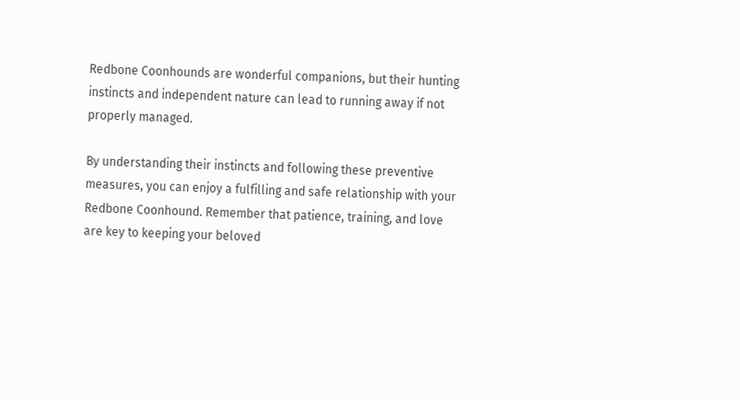Redbone Coonhounds are wonderful companions, but their hunting instincts and independent nature can lead to running away if not properly managed.

By understanding their instincts and following these preventive measures, you can enjoy a fulfilling and safe relationship with your Redbone Coonhound. Remember that patience, training, and love are key to keeping your beloved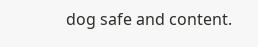dog safe and content.